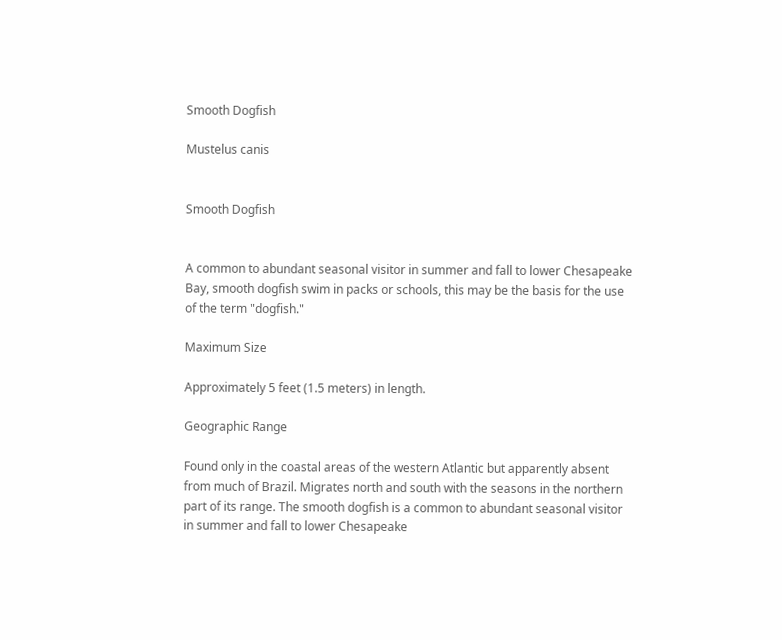Smooth Dogfish

Mustelus canis


Smooth Dogfish


A common to abundant seasonal visitor in summer and fall to lower Chesapeake Bay, smooth dogfish swim in packs or schools, this may be the basis for the use of the term "dogfish."

Maximum Size

Approximately 5 feet (1.5 meters) in length.

Geographic Range

Found only in the coastal areas of the western Atlantic but apparently absent from much of Brazil. Migrates north and south with the seasons in the northern part of its range. The smooth dogfish is a common to abundant seasonal visitor in summer and fall to lower Chesapeake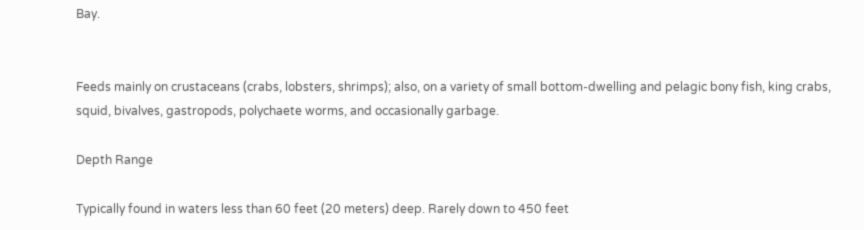Bay.


Feeds mainly on crustaceans (crabs, lobsters, shrimps); also, on a variety of small bottom-dwelling and pelagic bony fish, king crabs, squid, bivalves, gastropods, polychaete worms, and occasionally garbage.

Depth Range

Typically found in waters less than 60 feet (20 meters) deep. Rarely down to 450 feet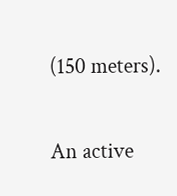(150 meters).


An active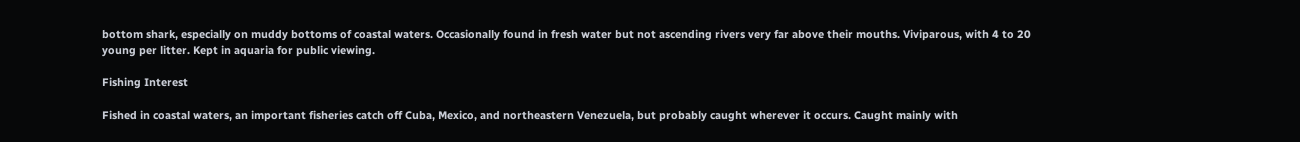bottom shark, especially on muddy bottoms of coastal waters. Occasionally found in fresh water but not ascending rivers very far above their mouths. Viviparous, with 4 to 20 young per litter. Kept in aquaria for public viewing.

Fishing Interest

Fished in coastal waters, an important fisheries catch off Cuba, Mexico, and northeastern Venezuela, but probably caught wherever it occurs. Caught mainly with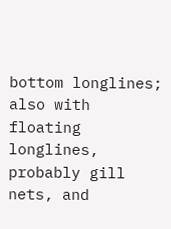bottom longlines; also with floating longlines, probably gill nets, and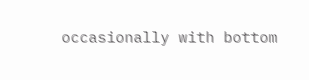occasionally with bottom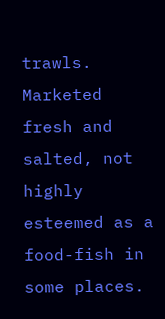trawls. Marketed fresh and salted, not highly esteemed as a food-fish in some places.